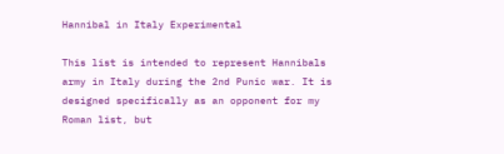Hannibal in Italy Experimental

This list is intended to represent Hannibals army in Italy during the 2nd Punic war. It is designed specifically as an opponent for my Roman list, but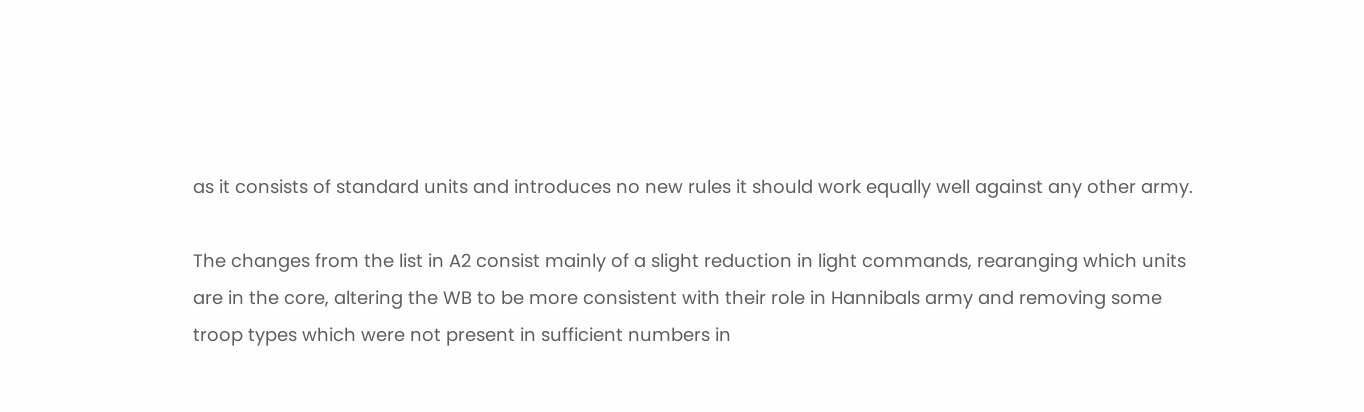as it consists of standard units and introduces no new rules it should work equally well against any other army.

The changes from the list in A2 consist mainly of a slight reduction in light commands, rearanging which units are in the core, altering the WB to be more consistent with their role in Hannibals army and removing some troop types which were not present in sufficient numbers in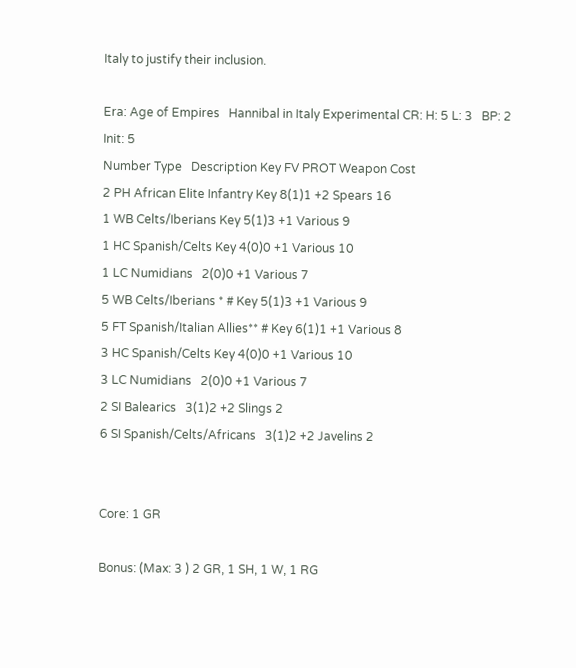Italy to justify their inclusion.

Era: Age of Empires   Hannibal in Italy Experimental CR: H: 5 L: 3   BP: 2 Init: 5
Number Type   Description Key FV PROT Weapon Cost
2 PH African Elite Infantry Key 8(1)1 +2 Spears 16
1 WB Celts/Iberians Key 5(1)3 +1 Various 9
1 HC Spanish/Celts Key 4(0)0 +1 Various 10
1 LC Numidians   2(0)0 +1 Various 7
5 WB Celts/Iberians * # Key 5(1)3 +1 Various 9
5 FT Spanish/Italian Allies** # Key 6(1)1 +1 Various 8
3 HC Spanish/Celts Key 4(0)0 +1 Various 10
3 LC Numidians   2(0)0 +1 Various 7
2 SI Balearics   3(1)2 +2 Slings 2
6 SI Spanish/Celts/Africans   3(1)2 +2 Javelins 2


Core: 1 GR

Bonus: (Max: 3 ) 2 GR, 1 SH, 1 W, 1 RG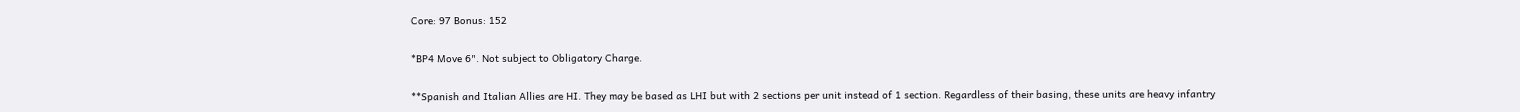Core: 97 Bonus: 152

*BP4 Move 6". Not subject to Obligatory Charge.

**Spanish and Italian Allies are HI. They may be based as LHI but with 2 sections per unit instead of 1 section. Regardless of their basing, these units are heavy infantry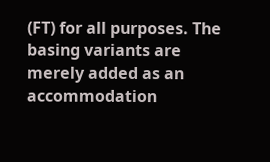(FT) for all purposes. The basing variants are merely added as an accommodation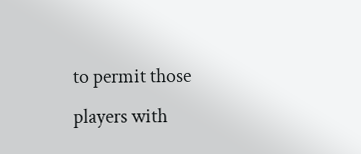to permit those players with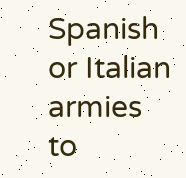Spanish or Italian armies to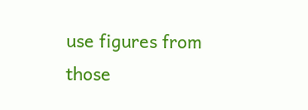use figures from those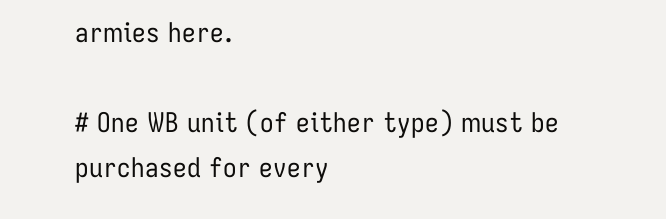armies here.

# One WB unit (of either type) must be purchased for every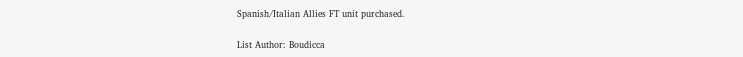Spanish/Italian Allies FT unit purchased.

List Author: Boudicca